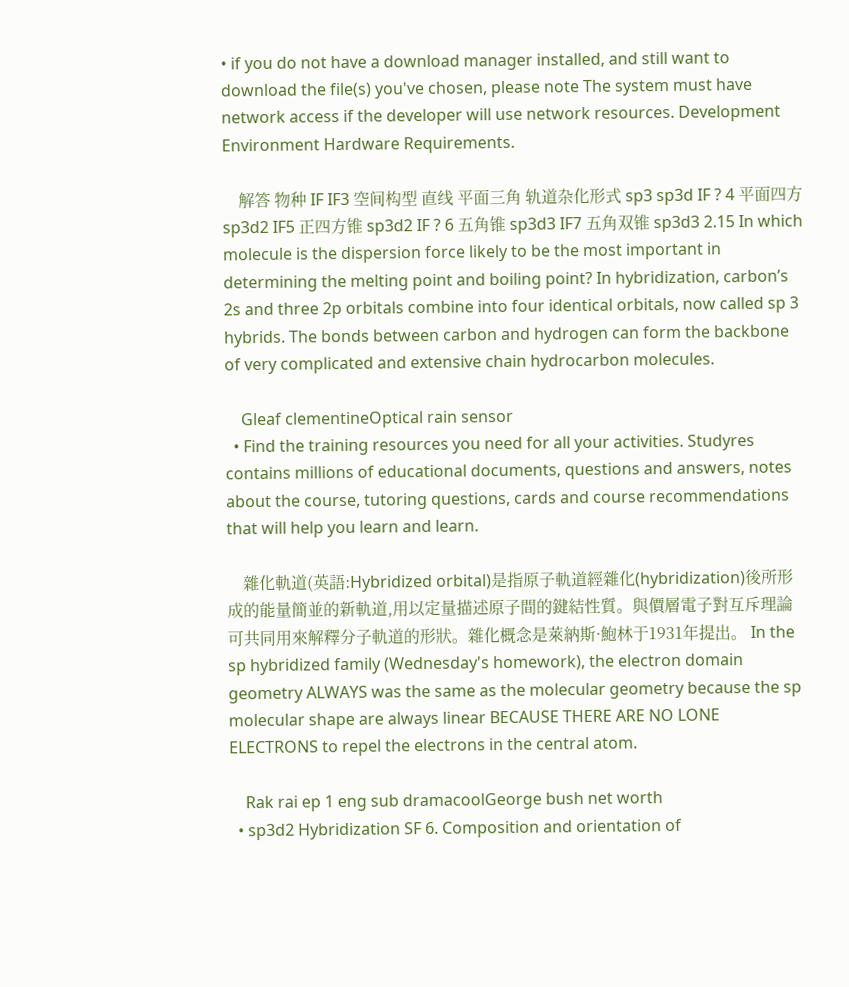• if you do not have a download manager installed, and still want to download the file(s) you've chosen, please note The system must have network access if the developer will use network resources. Development Environment Hardware Requirements.

    解答 物种 IF IF3 空间构型 直线 平面三角 轨道杂化形式 sp3 sp3d IF ? 4 平面四方 sp3d2 IF5 正四方锥 sp3d2 IF ? 6 五角锥 sp3d3 IF7 五角双锥 sp3d3 2.15 In which molecule is the dispersion force likely to be the most important in determining the melting point and boiling point? In hybridization, carbon’s 2s and three 2p orbitals combine into four identical orbitals, now called sp 3 hybrids. The bonds between carbon and hydrogen can form the backbone of very complicated and extensive chain hydrocarbon molecules.

    Gleaf clementineOptical rain sensor
  • Find the training resources you need for all your activities. Studyres contains millions of educational documents, questions and answers, notes about the course, tutoring questions, cards and course recommendations that will help you learn and learn.

    雜化軌道(英語:Hybridized orbital)是指原子軌道經雜化(hybridization)後所形成的能量簡並的新軌道,用以定量描述原子間的鍵結性質。與價層電子對互斥理論可共同用來解釋分子軌道的形狀。雜化概念是萊納斯·鮑林于1931年提出。 In the sp hybridized family (Wednesday's homework), the electron domain geometry ALWAYS was the same as the molecular geometry because the sp molecular shape are always linear BECAUSE THERE ARE NO LONE ELECTRONS to repel the electrons in the central atom.

    Rak rai ep 1 eng sub dramacoolGeorge bush net worth
  • sp3d2 Hybridization SF 6. Composition and orientation of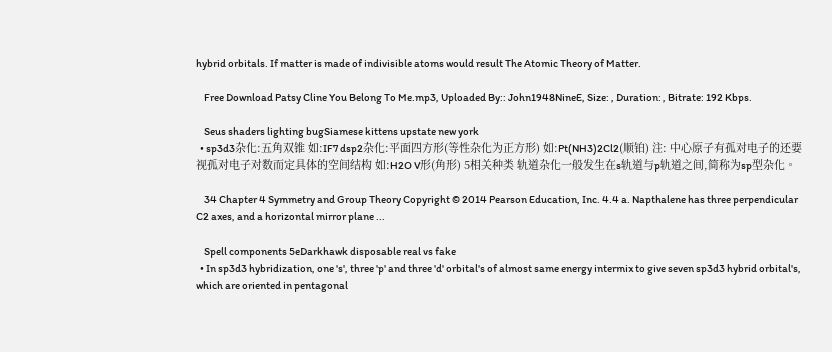hybrid orbitals. If matter is made of indivisible atoms would result The Atomic Theory of Matter.

    Free Download Patsy Cline You Belong To Me.mp3, Uploaded By:: John1948NineE, Size: , Duration: , Bitrate: 192 Kbps.

    Seus shaders lighting bugSiamese kittens upstate new york
  • sp3d3杂化:五角双锥 如:IF7 dsp2杂化:平面四方形(等性杂化为正方形) 如:Pt(NH3)2Cl2(顺铂) 注: 中心原子有孤对电子的还要视孤对电子对数而定具体的空间结构 如:H2O V形(角形) 5相关种类 轨道杂化一般发生在s轨道与p轨道之间,简称为sp型杂化。

    34 Chapter 4 Symmetry and Group Theory Copyright © 2014 Pearson Education, Inc. 4.4 a. Napthalene has three perpendicular C2 axes, and a horizontal mirror plane ...

    Spell components 5eDarkhawk disposable real vs fake
  • In sp3d3 hybridization, one 's', three 'p' and three 'd' orbital's of almost same energy intermix to give seven sp3d3 hybrid orbital's, which are oriented in pentagonal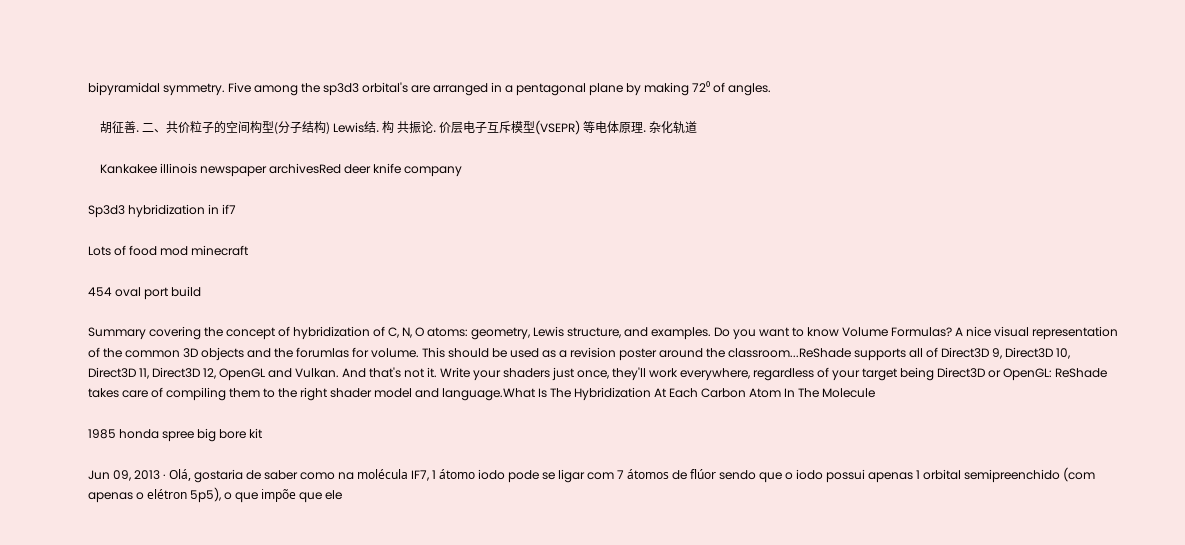bipyramidal symmetry. Five among the sp3d3 orbital's are arranged in a pentagonal plane by making 72⁰ of angles.

    胡征善. 二、共价粒子的空间构型(分子结构) Lewis结. 构 共振论. 价层电子互斥模型(VSEPR) 等电体原理. 杂化轨道

    Kankakee illinois newspaper archivesRed deer knife company

Sp3d3 hybridization in if7

Lots of food mod minecraft

454 oval port build

Summary covering the concept of hybridization of C, N, O atoms: geometry, Lewis structure, and examples. Do you want to know Volume Formulas? A nice visual representation of the common 3D objects and the forumlas for volume. This should be used as a revision poster around the classroom...ReShade supports all of Direct3D 9, Direct3D 10, Direct3D 11, Direct3D 12, OpenGL and Vulkan. And that's not it. Write your shaders just once, they'll work everywhere, regardless of your target being Direct3D or OpenGL: ReShade takes care of compiling them to the right shader model and language.What Is The Hybridization At Each Carbon Atom In The Molecule

1985 honda spree big bore kit

Jun 09, 2013 · Olá, gostaria de saber como na molécula IF7, 1 átomo iodo pode se ligar com 7 átomos de flúor sendo que o iodo possui apenas 1 orbital semipreenchido (com apenas o elétron 5p5), o que impõe que ele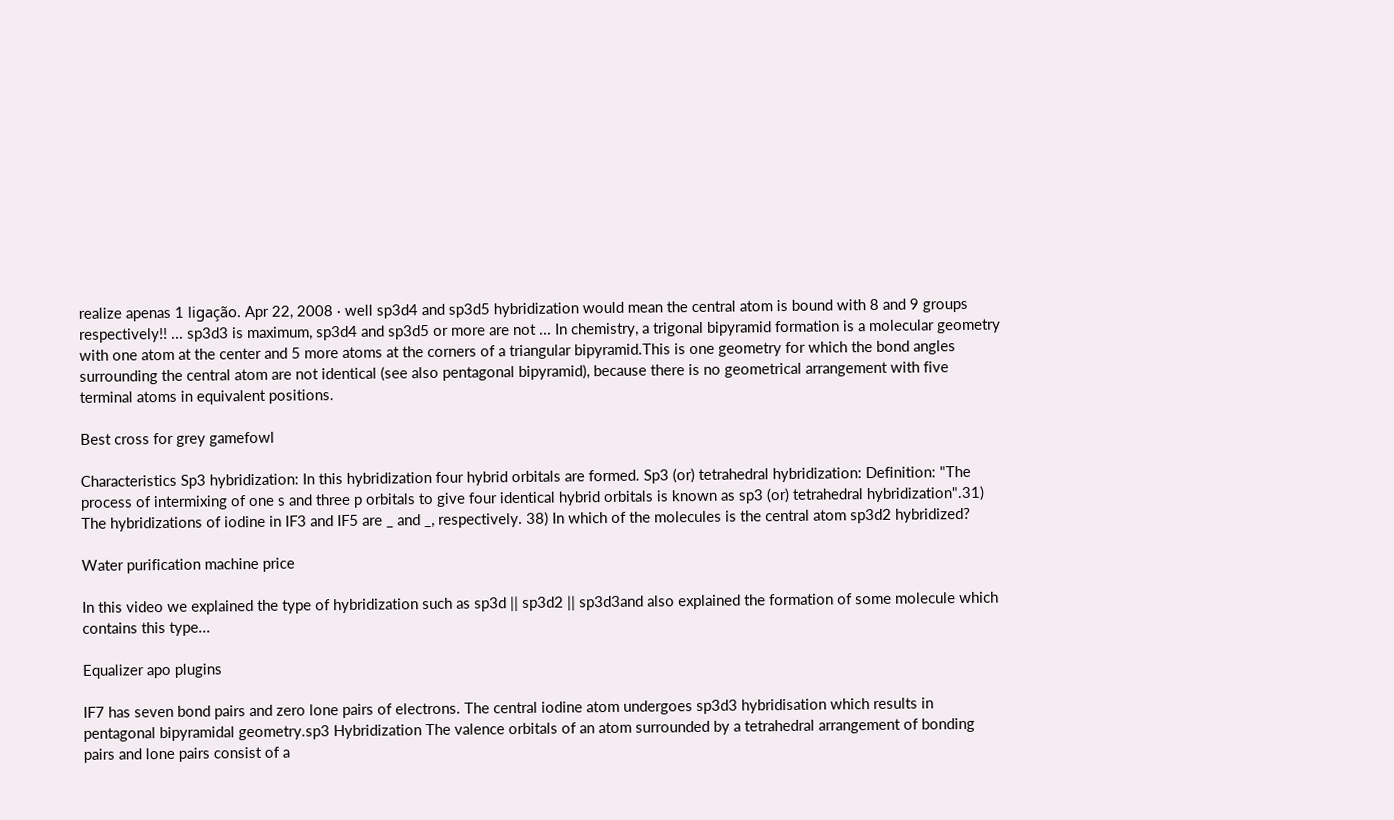realize apenas 1 ligação. Apr 22, 2008 · well sp3d4 and sp3d5 hybridization would mean the central atom is bound with 8 and 9 groups respectively!! ... sp3d3 is maximum, sp3d4 and sp3d5 or more are not ... In chemistry, a trigonal bipyramid formation is a molecular geometry with one atom at the center and 5 more atoms at the corners of a triangular bipyramid.This is one geometry for which the bond angles surrounding the central atom are not identical (see also pentagonal bipyramid), because there is no geometrical arrangement with five terminal atoms in equivalent positions.

Best cross for grey gamefowl

Characteristics Sp3 hybridization: In this hybridization four hybrid orbitals are formed. Sp3 (or) tetrahedral hybridization: Definition: "The process of intermixing of one s and three p orbitals to give four identical hybrid orbitals is known as sp3 (or) tetrahedral hybridization".31) The hybridizations of iodine in IF3 and IF5 are _ and _, respectively. 38) In which of the molecules is the central atom sp3d2 hybridized?

Water purification machine price

In this video we explained the type of hybridization such as sp3d || sp3d2 || sp3d3and also explained the formation of some molecule which contains this type...

Equalizer apo plugins

IF7 has seven bond pairs and zero lone pairs of electrons. The central iodine atom undergoes sp3d3 hybridisation which results in pentagonal bipyramidal geometry.sp3 Hybridization The valence orbitals of an atom surrounded by a tetrahedral arrangement of bonding pairs and lone pairs consist of a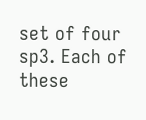set of four sp3. Each of these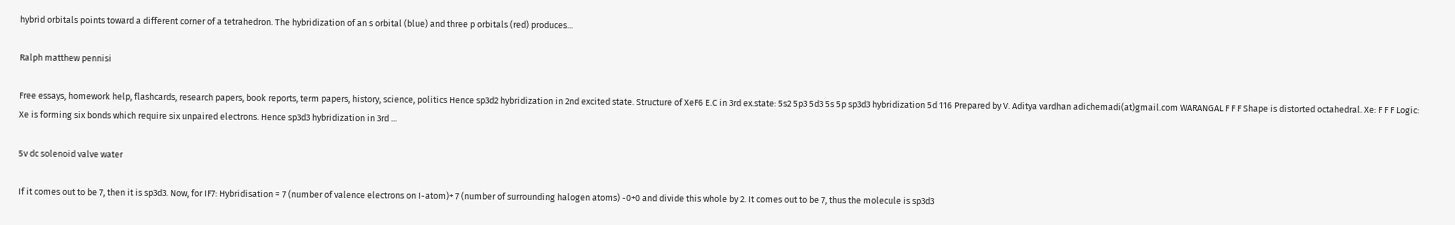hybrid orbitals points toward a different corner of a tetrahedron. The hybridization of an s orbital (blue) and three p orbitals (red) produces...

Ralph matthew pennisi

Free essays, homework help, flashcards, research papers, book reports, term papers, history, science, politics Hence sp3d2 hybridization in 2nd excited state. Structure of XeF6 E.C in 3rd ex.state: 5s2 5p3 5d3 5s 5p sp3d3 hybridization 5d 116 Prepared by V. Aditya vardhan adichemadi(at)gmail.com WARANGAL F F F Shape is distorted octahedral. Xe: F F F Logic: Xe is forming six bonds which require six unpaired electrons. Hence sp3d3 hybridization in 3rd ...

5v dc solenoid valve water

If it comes out to be 7, then it is sp3d3. Now, for IF7: Hybridisation = 7 (number of valence electrons on I-atom)+ 7 (number of surrounding halogen atoms) -0+0 and divide this whole by 2. It comes out to be 7, thus the molecule is sp3d3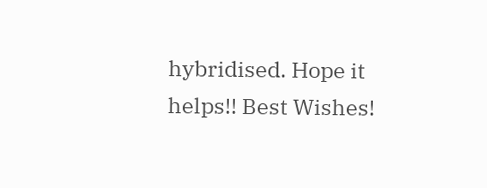hybridised. Hope it helps!! Best Wishes!